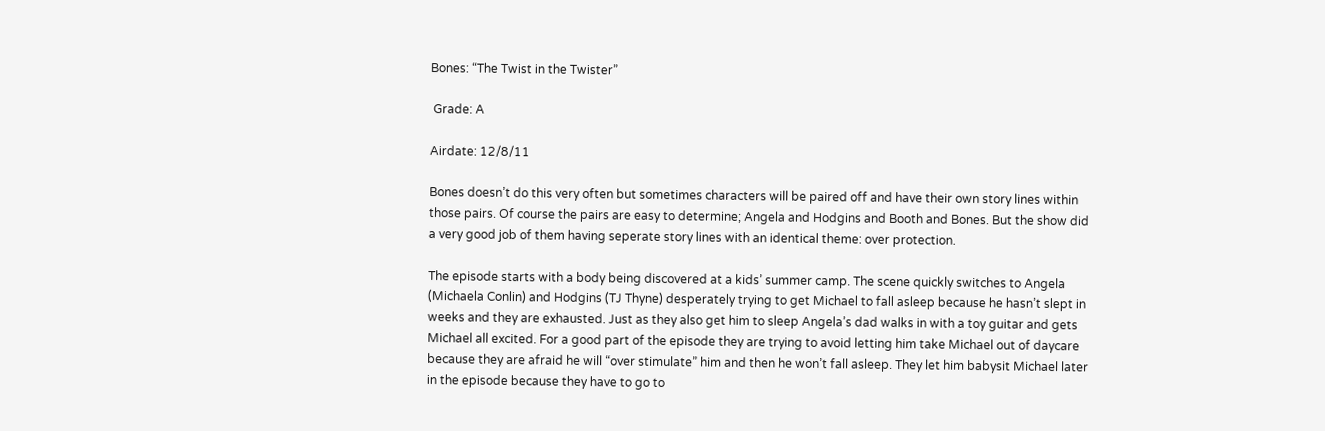Bones: “The Twist in the Twister”

 Grade: A

Airdate: 12/8/11

Bones doesn’t do this very often but sometimes characters will be paired off and have their own story lines within those pairs. Of course the pairs are easy to determine; Angela and Hodgins and Booth and Bones. But the show did a very good job of them having seperate story lines with an identical theme: over protection.

The episode starts with a body being discovered at a kids’ summer camp. The scene quickly switches to Angela (Michaela Conlin) and Hodgins (TJ Thyne) desperately trying to get Michael to fall asleep because he hasn’t slept in weeks and they are exhausted. Just as they also get him to sleep Angela’s dad walks in with a toy guitar and gets Michael all excited. For a good part of the episode they are trying to avoid letting him take Michael out of daycare because they are afraid he will “over stimulate” him and then he won’t fall asleep. They let him babysit Michael later in the episode because they have to go to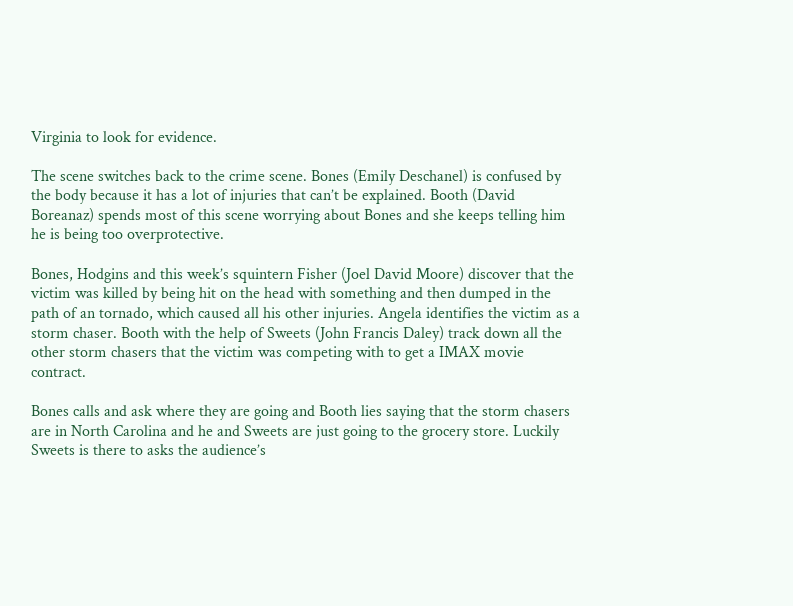Virginia to look for evidence.

The scene switches back to the crime scene. Bones (Emily Deschanel) is confused by the body because it has a lot of injuries that can’t be explained. Booth (David Boreanaz) spends most of this scene worrying about Bones and she keeps telling him he is being too overprotective.

Bones, Hodgins and this week’s squintern Fisher (Joel David Moore) discover that the victim was killed by being hit on the head with something and then dumped in the path of an tornado, which caused all his other injuries. Angela identifies the victim as a storm chaser. Booth with the help of Sweets (John Francis Daley) track down all the other storm chasers that the victim was competing with to get a IMAX movie contract.

Bones calls and ask where they are going and Booth lies saying that the storm chasers are in North Carolina and he and Sweets are just going to the grocery store. Luckily Sweets is there to asks the audience’s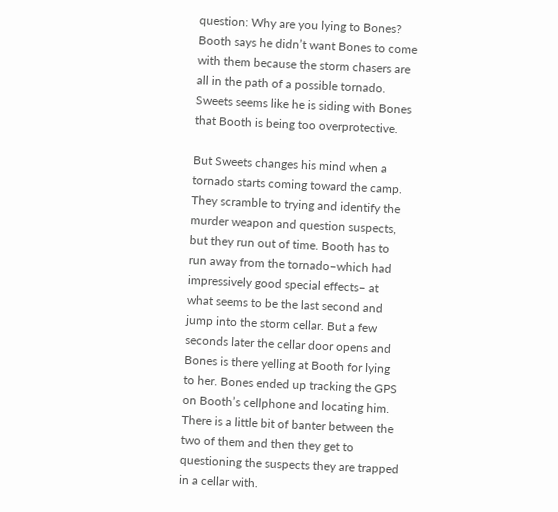question: Why are you lying to Bones? Booth says he didn’t want Bones to come with them because the storm chasers are all in the path of a possible tornado. Sweets seems like he is siding with Bones that Booth is being too overprotective.

But Sweets changes his mind when a tornado starts coming toward the camp. They scramble to trying and identify the murder weapon and question suspects, but they run out of time. Booth has to run away from the tornado–which had impressively good special effects– at what seems to be the last second and jump into the storm cellar. But a few seconds later the cellar door opens and Bones is there yelling at Booth for lying to her. Bones ended up tracking the GPS on Booth’s cellphone and locating him. There is a little bit of banter between the two of them and then they get to questioning the suspects they are trapped in a cellar with.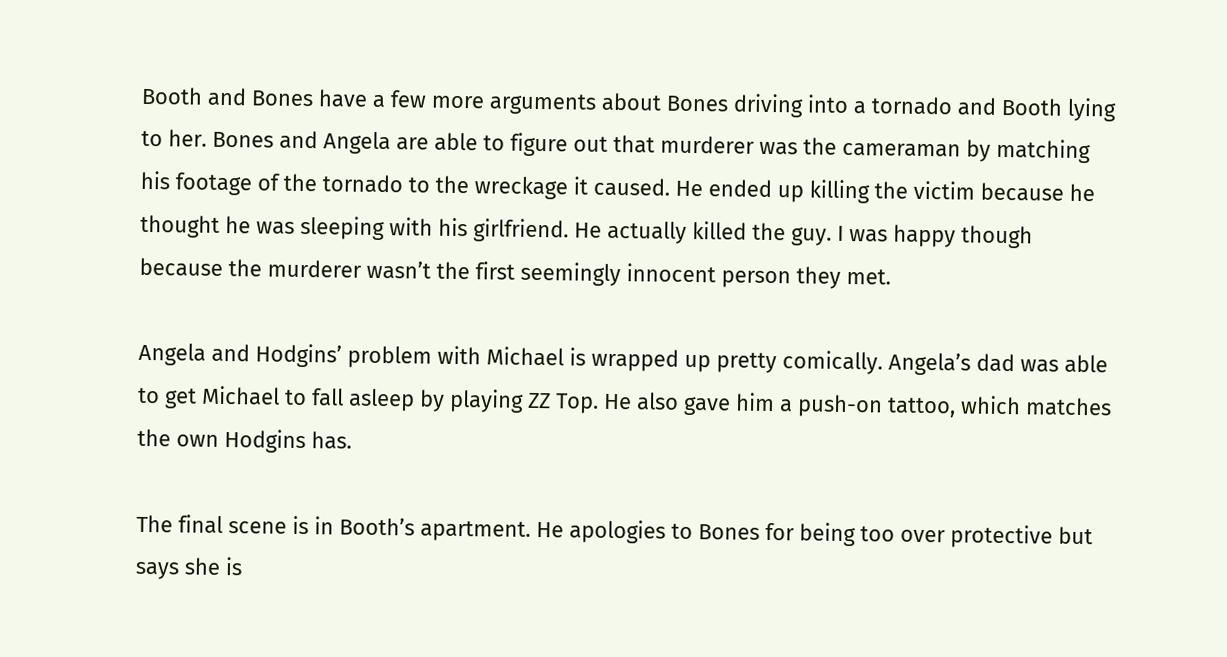Booth and Bones have a few more arguments about Bones driving into a tornado and Booth lying to her. Bones and Angela are able to figure out that murderer was the cameraman by matching his footage of the tornado to the wreckage it caused. He ended up killing the victim because he thought he was sleeping with his girlfriend. He actually killed the guy. I was happy though because the murderer wasn’t the first seemingly innocent person they met.

Angela and Hodgins’ problem with Michael is wrapped up pretty comically. Angela’s dad was able to get Michael to fall asleep by playing ZZ Top. He also gave him a push-on tattoo, which matches the own Hodgins has.

The final scene is in Booth’s apartment. He apologies to Bones for being too over protective but says she is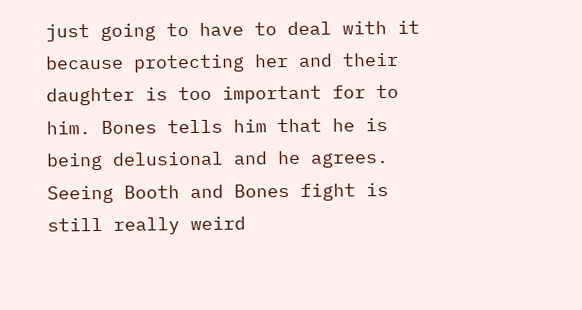just going to have to deal with it because protecting her and their daughter is too important for to him. Bones tells him that he is being delusional and he agrees. Seeing Booth and Bones fight is still really weird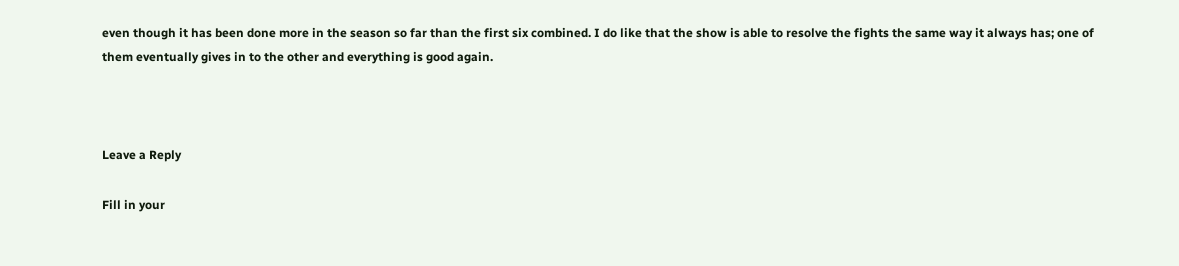even though it has been done more in the season so far than the first six combined. I do like that the show is able to resolve the fights the same way it always has; one of them eventually gives in to the other and everything is good again.



Leave a Reply

Fill in your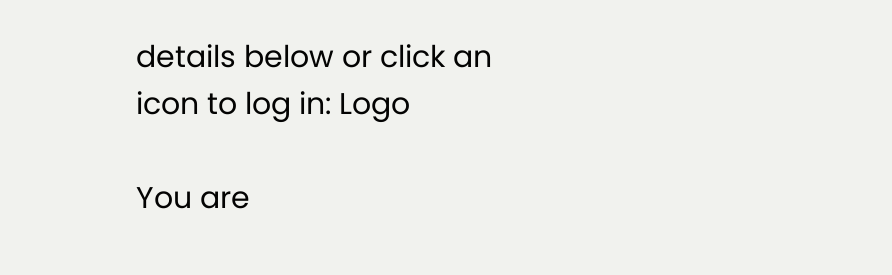details below or click an icon to log in: Logo

You are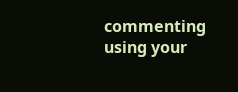commenting using your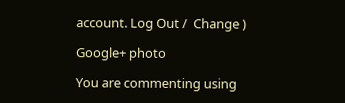account. Log Out /  Change )

Google+ photo

You are commenting using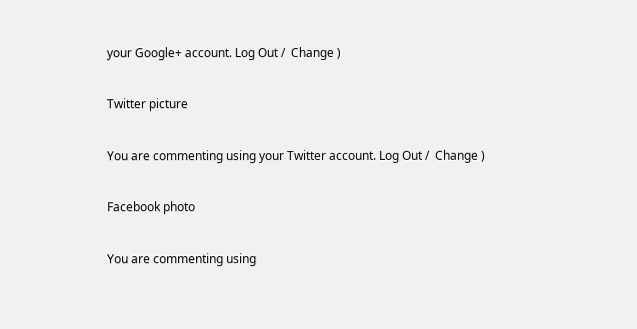your Google+ account. Log Out /  Change )

Twitter picture

You are commenting using your Twitter account. Log Out /  Change )

Facebook photo

You are commenting using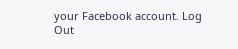your Facebook account. Log Out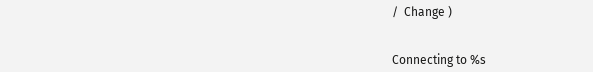/  Change )


Connecting to %s